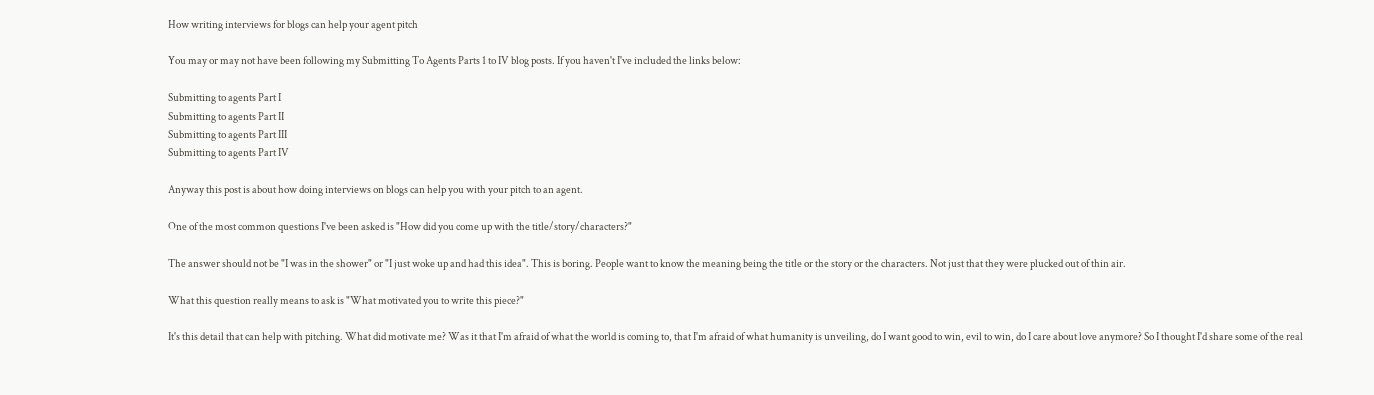How writing interviews for blogs can help your agent pitch

You may or may not have been following my Submitting To Agents Parts 1 to IV blog posts. If you haven't I've included the links below:

Submitting to agents Part I
Submitting to agents Part II
Submitting to agents Part III
Submitting to agents Part IV

Anyway this post is about how doing interviews on blogs can help you with your pitch to an agent.

One of the most common questions I've been asked is "How did you come up with the title/story/characters?"

The answer should not be "I was in the shower" or "I just woke up and had this idea". This is boring. People want to know the meaning being the title or the story or the characters. Not just that they were plucked out of thin air.

What this question really means to ask is "What motivated you to write this piece?"

It's this detail that can help with pitching. What did motivate me? Was it that I'm afraid of what the world is coming to, that I'm afraid of what humanity is unveiling, do I want good to win, evil to win, do I care about love anymore? So I thought I'd share some of the real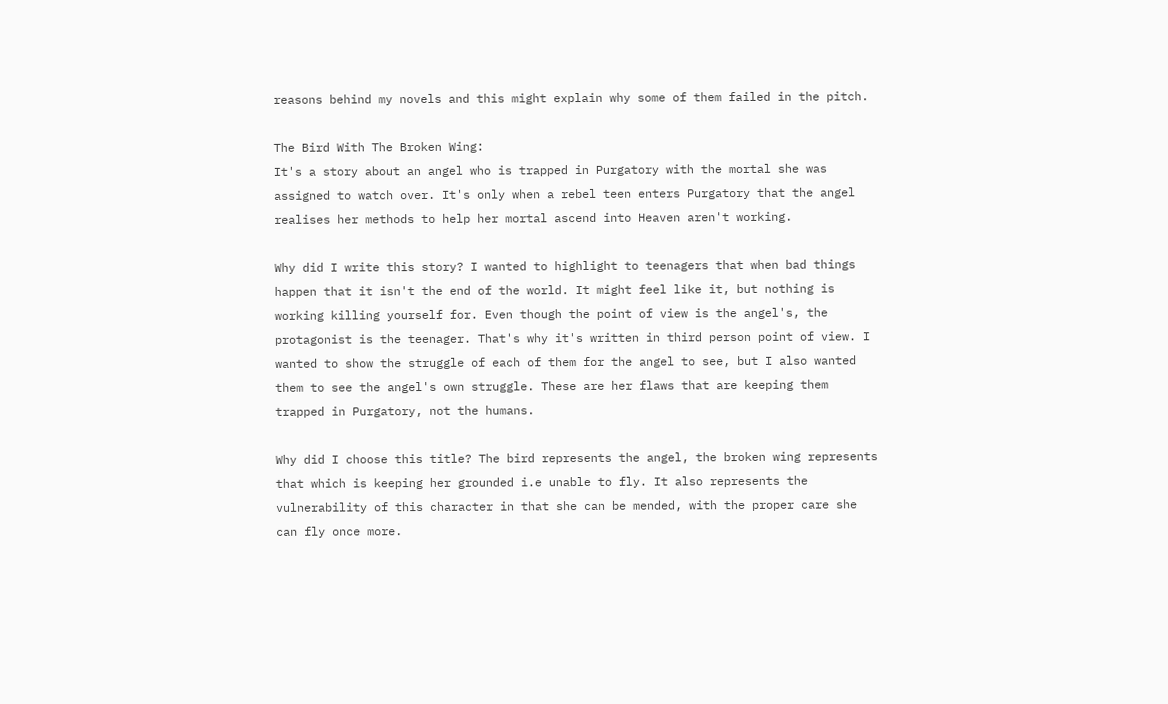reasons behind my novels and this might explain why some of them failed in the pitch.

The Bird With The Broken Wing:
It's a story about an angel who is trapped in Purgatory with the mortal she was assigned to watch over. It's only when a rebel teen enters Purgatory that the angel realises her methods to help her mortal ascend into Heaven aren't working.

Why did I write this story? I wanted to highlight to teenagers that when bad things happen that it isn't the end of the world. It might feel like it, but nothing is working killing yourself for. Even though the point of view is the angel's, the protagonist is the teenager. That's why it's written in third person point of view. I wanted to show the struggle of each of them for the angel to see, but I also wanted them to see the angel's own struggle. These are her flaws that are keeping them trapped in Purgatory, not the humans.

Why did I choose this title? The bird represents the angel, the broken wing represents that which is keeping her grounded i.e unable to fly. It also represents the vulnerability of this character in that she can be mended, with the proper care she can fly once more.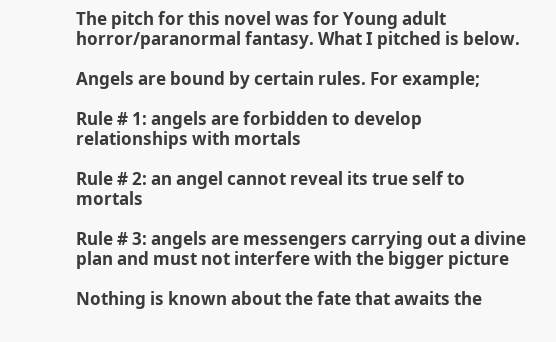The pitch for this novel was for Young adult horror/paranormal fantasy. What I pitched is below.

Angels are bound by certain rules. For example;

Rule # 1: angels are forbidden to develop relationships with mortals

Rule # 2: an angel cannot reveal its true self to mortals

Rule # 3: angels are messengers carrying out a divine plan and must not interfere with the bigger picture

Nothing is known about the fate that awaits the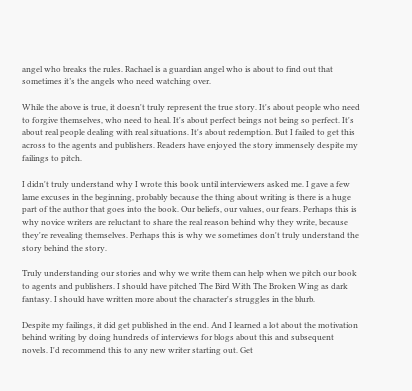angel who breaks the rules. Rachael is a guardian angel who is about to find out that sometimes it’s the angels who need watching over.

While the above is true, it doesn't truly represent the true story. It's about people who need to forgive themselves, who need to heal. It's about perfect beings not being so perfect. It's about real people dealing with real situations. It's about redemption. But I failed to get this across to the agents and publishers. Readers have enjoyed the story immensely despite my failings to pitch.

I didn't truly understand why I wrote this book until interviewers asked me. I gave a few lame excuses in the beginning, probably because the thing about writing is there is a huge part of the author that goes into the book. Our beliefs, our values, our fears. Perhaps this is why novice writers are reluctant to share the real reason behind why they write, because they're revealing themselves. Perhaps this is why we sometimes don't truly understand the story behind the story.

Truly understanding our stories and why we write them can help when we pitch our book to agents and publishers. I should have pitched The Bird With The Broken Wing as dark fantasy. I should have written more about the character's struggles in the blurb.

Despite my failings, it did get published in the end. And I learned a lot about the motivation behind writing by doing hundreds of interviews for blogs about this and subsequent novels. I'd recommend this to any new writer starting out. Get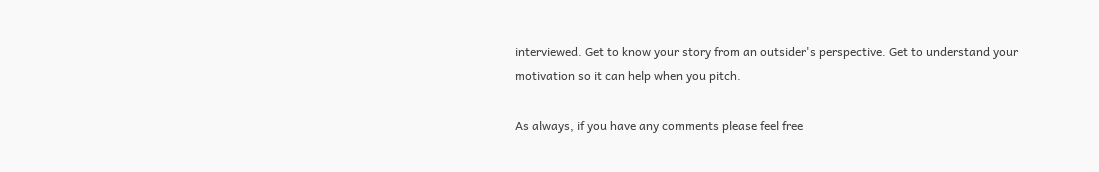interviewed. Get to know your story from an outsider's perspective. Get to understand your motivation so it can help when you pitch.

As always, if you have any comments please feel free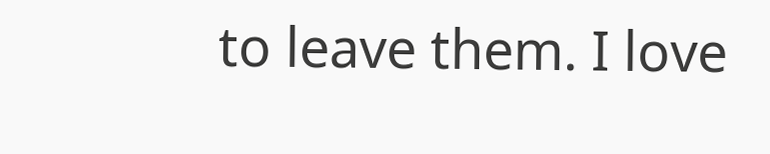to leave them. I love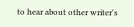to hear about other writer's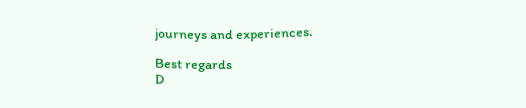journeys and experiences.

Best regards
D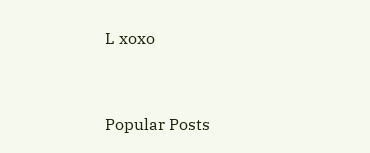L xoxo


Popular Posts